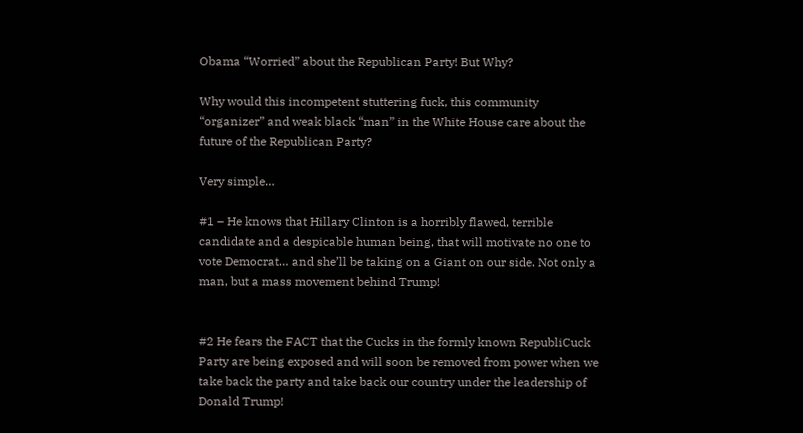Obama “Worried” about the Republican Party! But Why?

Why would this incompetent stuttering fuck, this community “organizer” and weak black “man” in the White House care about the future of the Republican Party?

Very simple…

#1 – He knows that Hillary Clinton is a horribly flawed, terrible candidate and a despicable human being, that will motivate no one to vote Democrat… and she’ll be taking on a Giant on our side. Not only a man, but a mass movement behind Trump!


#2 He fears the FACT that the Cucks in the formly known RepubliCuck Party are being exposed and will soon be removed from power when we take back the party and take back our country under the leadership of Donald Trump!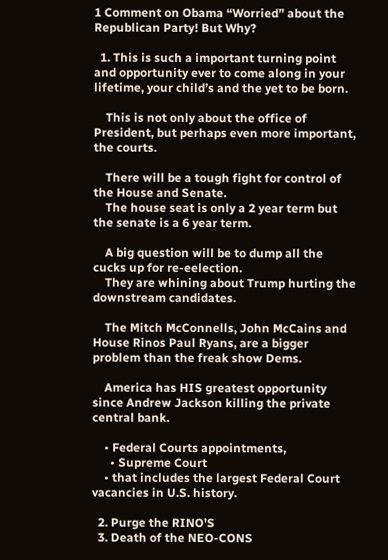1 Comment on Obama “Worried” about the Republican Party! But Why?

  1. This is such a important turning point and opportunity ever to come along in your lifetime, your child’s and the yet to be born.

    This is not only about the office of President, but perhaps even more important, the courts.

    There will be a tough fight for control of the House and Senate.
    The house seat is only a 2 year term but the senate is a 6 year term.

    A big question will be to dump all the cucks up for re-eelection.
    They are whining about Trump hurting the downstream candidates.

    The Mitch McConnells, John McCains and House Rinos Paul Ryans, are a bigger problem than the freak show Dems.

    America has HIS greatest opportunity since Andrew Jackson killing the private central bank.

    • Federal Courts appointments,
      • Supreme Court
    • that includes the largest Federal Court vacancies in U.S. history.

  2. Purge the RINO’S
  3. Death of the NEO-CONS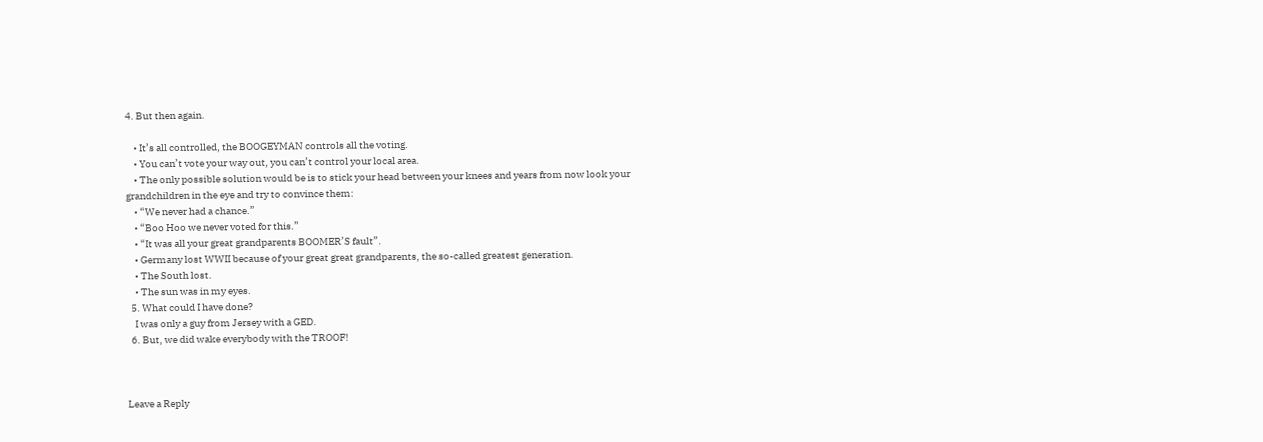4. But then again.

    • It’s all controlled, the BOOGEYMAN controls all the voting.
    • You can’t vote your way out, you can’t control your local area.
    • The only possible solution would be is to stick your head between your knees and years from now look your grandchildren in the eye and try to convince them:
    • “We never had a chance.”
    • “Boo Hoo we never voted for this.”
    • “It was all your great grandparents BOOMER’S fault”.
    • Germany lost WWII because of your great great grandparents, the so-called greatest generation.
    • The South lost.
    • The sun was in my eyes.
  5. What could I have done?
    I was only a guy from Jersey with a GED.
  6. But, we did wake everybody with the TROOF!



Leave a Reply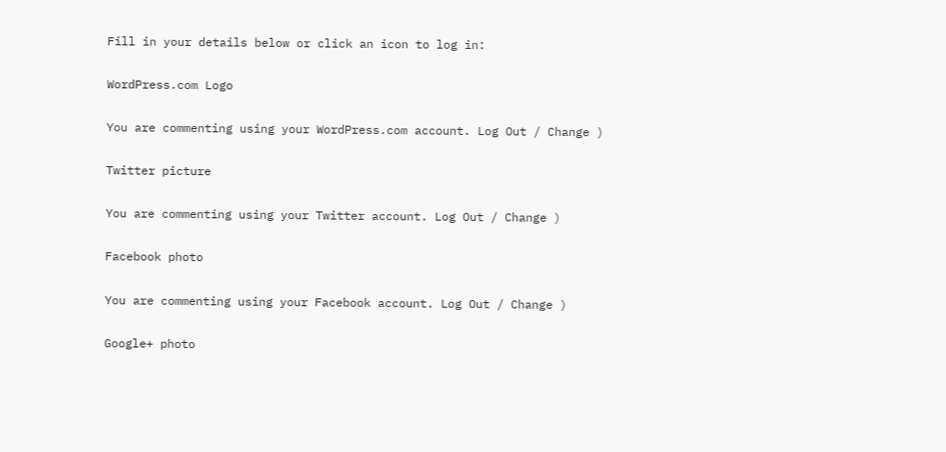Fill in your details below or click an icon to log in:

WordPress.com Logo

You are commenting using your WordPress.com account. Log Out / Change )

Twitter picture

You are commenting using your Twitter account. Log Out / Change )

Facebook photo

You are commenting using your Facebook account. Log Out / Change )

Google+ photo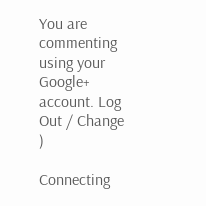You are commenting using your Google+ account. Log Out / Change )

Connecting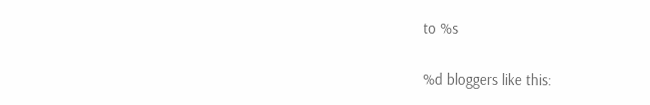to %s

%d bloggers like this: